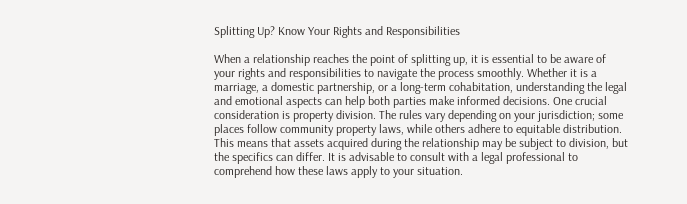Splitting Up? Know Your Rights and Responsibilities

When a relationship reaches the point of splitting up, it is essential to be aware of your rights and responsibilities to navigate the process smoothly. Whether it is a marriage, a domestic partnership, or a long-term cohabitation, understanding the legal and emotional aspects can help both parties make informed decisions. One crucial consideration is property division. The rules vary depending on your jurisdiction; some places follow community property laws, while others adhere to equitable distribution. This means that assets acquired during the relationship may be subject to division, but the specifics can differ. It is advisable to consult with a legal professional to comprehend how these laws apply to your situation.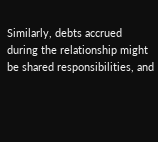Similarly, debts accrued during the relationship might be shared responsibilities, and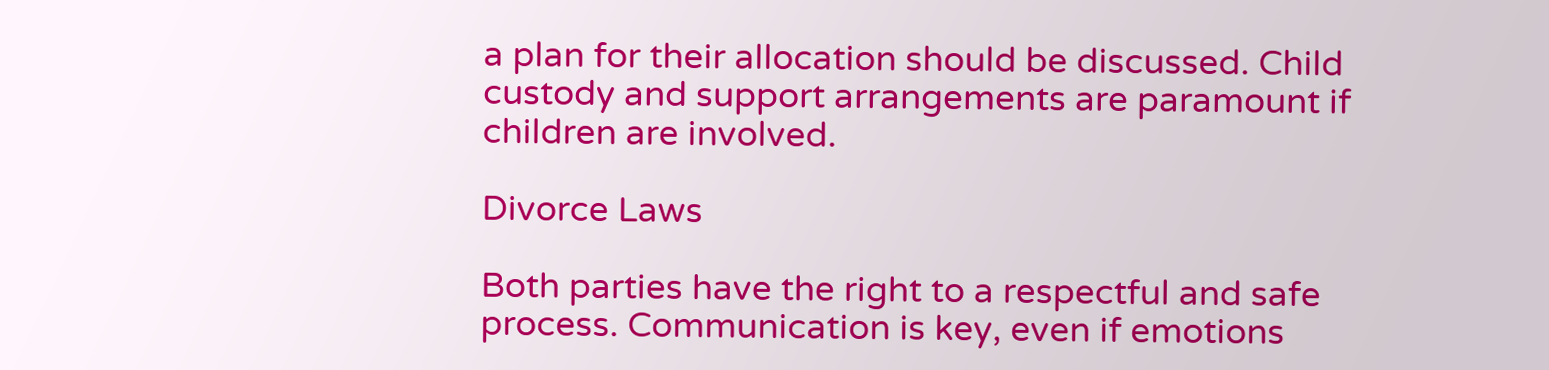a plan for their allocation should be discussed. Child custody and support arrangements are paramount if children are involved.

Divorce Laws

Both parties have the right to a respectful and safe process. Communication is key, even if emotions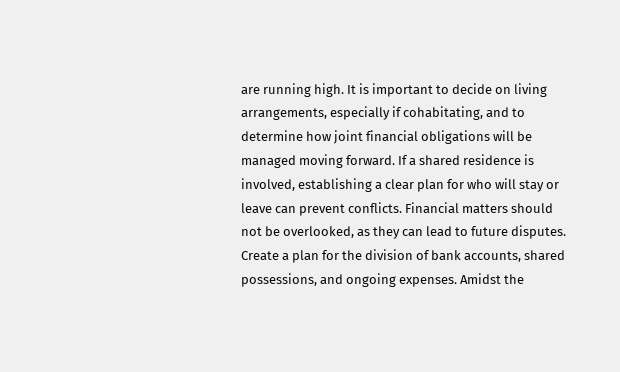are running high. It is important to decide on living arrangements, especially if cohabitating, and to determine how joint financial obligations will be managed moving forward. If a shared residence is involved, establishing a clear plan for who will stay or leave can prevent conflicts. Financial matters should not be overlooked, as they can lead to future disputes. Create a plan for the division of bank accounts, shared possessions, and ongoing expenses. Amidst the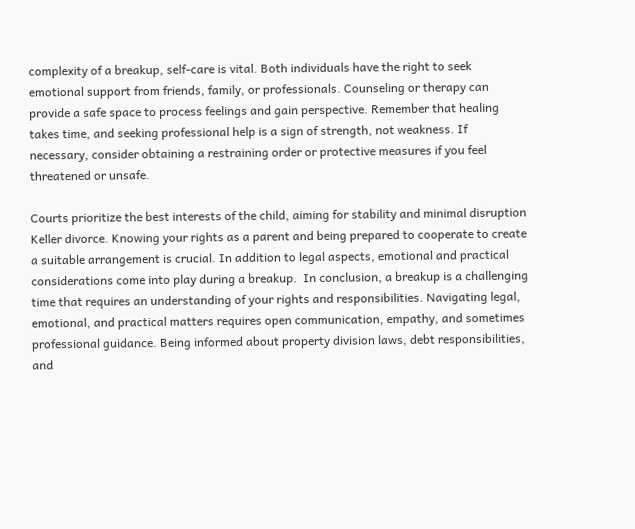complexity of a breakup, self-care is vital. Both individuals have the right to seek emotional support from friends, family, or professionals. Counseling or therapy can provide a safe space to process feelings and gain perspective. Remember that healing takes time, and seeking professional help is a sign of strength, not weakness. If necessary, consider obtaining a restraining order or protective measures if you feel threatened or unsafe.

Courts prioritize the best interests of the child, aiming for stability and minimal disruption Keller divorce. Knowing your rights as a parent and being prepared to cooperate to create a suitable arrangement is crucial. In addition to legal aspects, emotional and practical considerations come into play during a breakup.  In conclusion, a breakup is a challenging time that requires an understanding of your rights and responsibilities. Navigating legal, emotional, and practical matters requires open communication, empathy, and sometimes professional guidance. Being informed about property division laws, debt responsibilities, and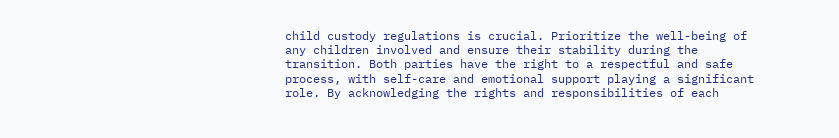child custody regulations is crucial. Prioritize the well-being of any children involved and ensure their stability during the transition. Both parties have the right to a respectful and safe process, with self-care and emotional support playing a significant role. By acknowledging the rights and responsibilities of each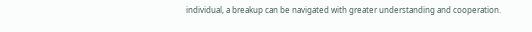individual, a breakup can be navigated with greater understanding and cooperation.